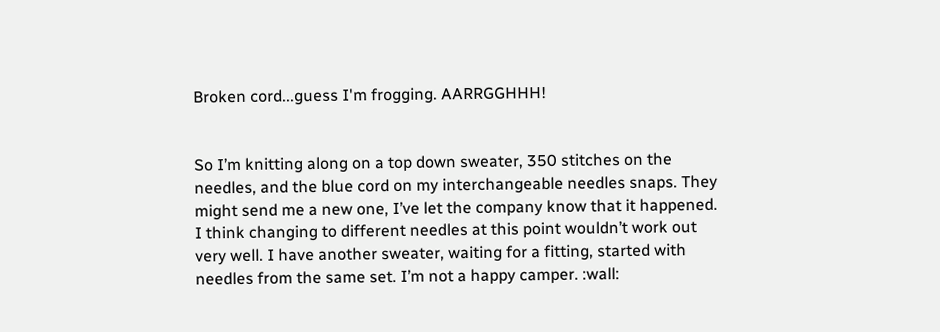Broken cord...guess I'm frogging. AARRGGHHH!


So I’m knitting along on a top down sweater, 350 stitches on the needles, and the blue cord on my interchangeable needles snaps. They might send me a new one, I’ve let the company know that it happened. I think changing to different needles at this point wouldn’t work out very well. I have another sweater, waiting for a fitting, started with needles from the same set. I’m not a happy camper. :wall: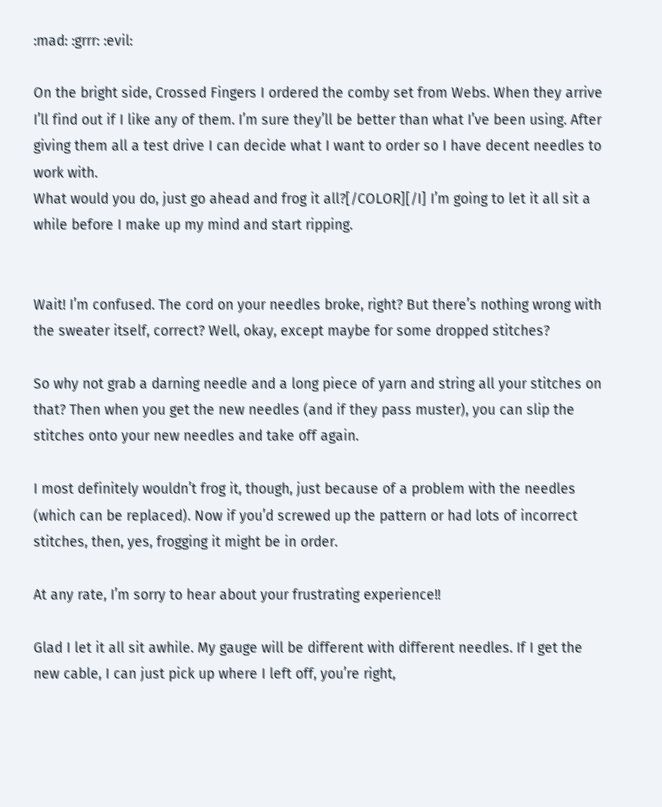:mad: :grrr: :evil:

On the bright side, Crossed Fingers I ordered the comby set from Webs. When they arrive I’ll find out if I like any of them. I’m sure they’ll be better than what I’ve been using. After giving them all a test drive I can decide what I want to order so I have decent needles to work with.
What would you do, just go ahead and frog it all?[/COLOR][/I] I’m going to let it all sit a while before I make up my mind and start ripping.


Wait! I’m confused. The cord on your needles broke, right? But there’s nothing wrong with the sweater itself, correct? Well, okay, except maybe for some dropped stitches?

So why not grab a darning needle and a long piece of yarn and string all your stitches on that? Then when you get the new needles (and if they pass muster), you can slip the stitches onto your new needles and take off again.

I most definitely wouldn’t frog it, though, just because of a problem with the needles (which can be replaced). Now if you’d screwed up the pattern or had lots of incorrect stitches, then, yes, frogging it might be in order.

At any rate, I’m sorry to hear about your frustrating experience!!

Glad I let it all sit awhile. My gauge will be different with different needles. If I get the new cable, I can just pick up where I left off, you’re right,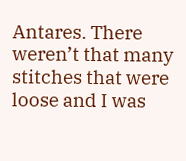Antares. There weren’t that many stitches that were loose and I was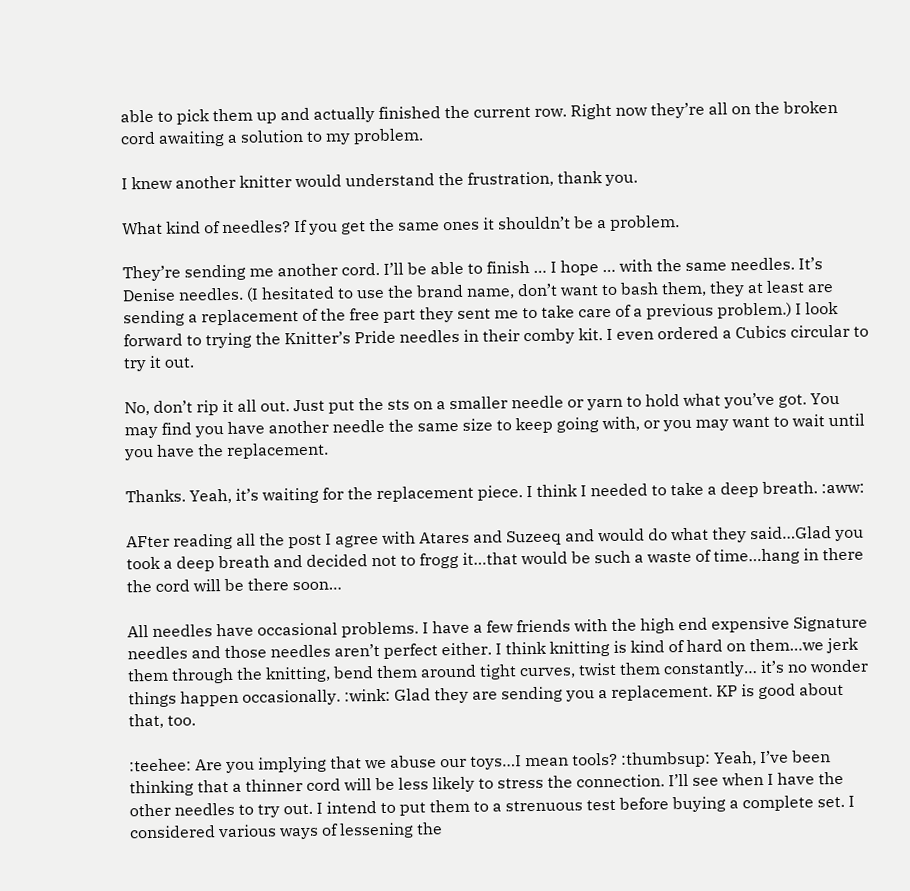able to pick them up and actually finished the current row. Right now they’re all on the broken cord awaiting a solution to my problem.

I knew another knitter would understand the frustration, thank you.

What kind of needles? If you get the same ones it shouldn’t be a problem.

They’re sending me another cord. I’ll be able to finish … I hope … with the same needles. It’s Denise needles. (I hesitated to use the brand name, don’t want to bash them, they at least are sending a replacement of the free part they sent me to take care of a previous problem.) I look forward to trying the Knitter’s Pride needles in their comby kit. I even ordered a Cubics circular to try it out.

No, don’t rip it all out. Just put the sts on a smaller needle or yarn to hold what you’ve got. You may find you have another needle the same size to keep going with, or you may want to wait until you have the replacement.

Thanks. Yeah, it’s waiting for the replacement piece. I think I needed to take a deep breath. :aww:

AFter reading all the post I agree with Atares and Suzeeq and would do what they said…Glad you took a deep breath and decided not to frogg it…that would be such a waste of time…hang in there the cord will be there soon…

All needles have occasional problems. I have a few friends with the high end expensive Signature needles and those needles aren’t perfect either. I think knitting is kind of hard on them…we jerk them through the knitting, bend them around tight curves, twist them constantly… it’s no wonder things happen occasionally. :wink: Glad they are sending you a replacement. KP is good about that, too.

:teehee: Are you implying that we abuse our toys…I mean tools? :thumbsup: Yeah, I’ve been thinking that a thinner cord will be less likely to stress the connection. I’ll see when I have the other needles to try out. I intend to put them to a strenuous test before buying a complete set. I considered various ways of lessening the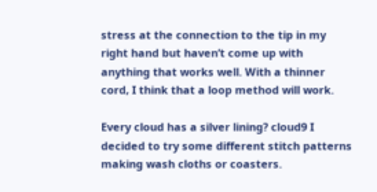stress at the connection to the tip in my right hand but haven’t come up with anything that works well. With a thinner cord, I think that a loop method will work.

Every cloud has a silver lining? cloud9 I decided to try some different stitch patterns making wash cloths or coasters.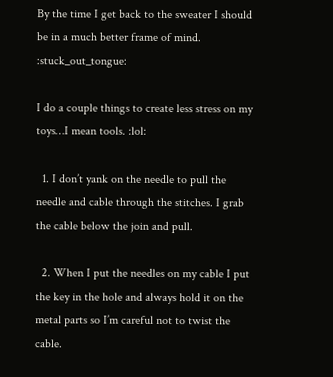By the time I get back to the sweater I should be in a much better frame of mind. :stuck_out_tongue:

I do a couple things to create less stress on my toys…I mean tools. :lol:

  1. I don’t yank on the needle to pull the needle and cable through the stitches. I grab the cable below the join and pull.

  2. When I put the needles on my cable I put the key in the hole and always hold it on the metal parts so I’m careful not to twist the cable.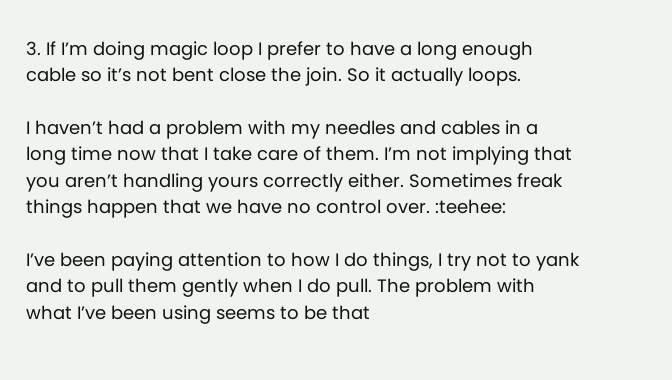3. If I’m doing magic loop I prefer to have a long enough cable so it’s not bent close the join. So it actually loops.

I haven’t had a problem with my needles and cables in a long time now that I take care of them. I’m not implying that you aren’t handling yours correctly either. Sometimes freak things happen that we have no control over. :teehee:

I’ve been paying attention to how I do things, I try not to yank and to pull them gently when I do pull. The problem with what I’ve been using seems to be that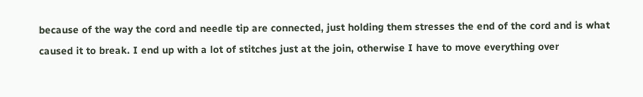because of the way the cord and needle tip are connected, just holding them stresses the end of the cord and is what caused it to break. I end up with a lot of stitches just at the join, otherwise I have to move everything over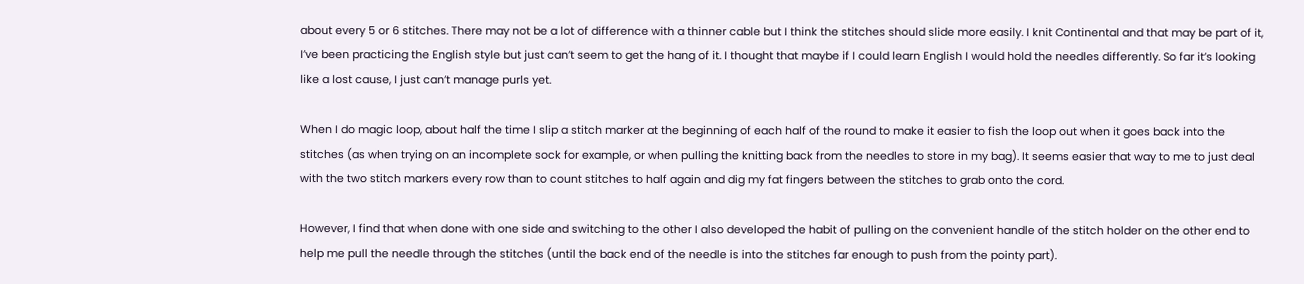about every 5 or 6 stitches. There may not be a lot of difference with a thinner cable but I think the stitches should slide more easily. I knit Continental and that may be part of it, I’ve been practicing the English style but just can’t seem to get the hang of it. I thought that maybe if I could learn English I would hold the needles differently. So far it’s looking like a lost cause, I just can’t manage purls yet.

When I do magic loop, about half the time I slip a stitch marker at the beginning of each half of the round to make it easier to fish the loop out when it goes back into the stitches (as when trying on an incomplete sock for example, or when pulling the knitting back from the needles to store in my bag). It seems easier that way to me to just deal with the two stitch markers every row than to count stitches to half again and dig my fat fingers between the stitches to grab onto the cord.

However, I find that when done with one side and switching to the other I also developed the habit of pulling on the convenient handle of the stitch holder on the other end to help me pull the needle through the stitches (until the back end of the needle is into the stitches far enough to push from the pointy part).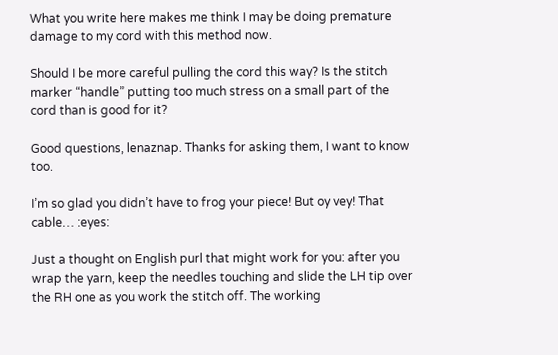What you write here makes me think I may be doing premature damage to my cord with this method now.

Should I be more careful pulling the cord this way? Is the stitch marker “handle” putting too much stress on a small part of the cord than is good for it?

Good questions, lenaznap. Thanks for asking them, I want to know too.

I’m so glad you didn’t have to frog your piece! But oy vey! That cable… :eyes:

Just a thought on English purl that might work for you: after you wrap the yarn, keep the needles touching and slide the LH tip over the RH one as you work the stitch off. The working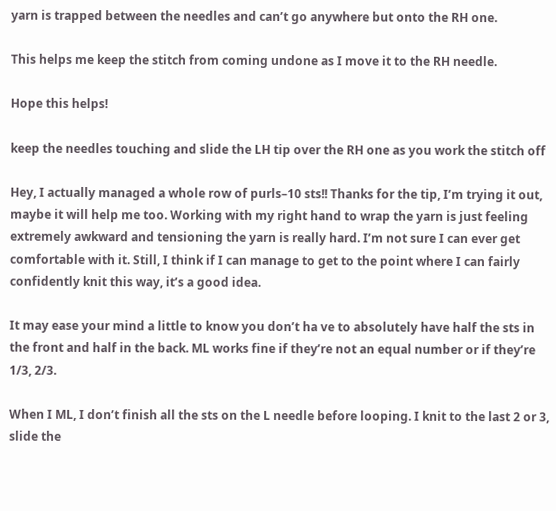yarn is trapped between the needles and can’t go anywhere but onto the RH one.

This helps me keep the stitch from coming undone as I move it to the RH needle.

Hope this helps!

keep the needles touching and slide the LH tip over the RH one as you work the stitch off

Hey, I actually managed a whole row of purls–10 sts!! Thanks for the tip, I’m trying it out, maybe it will help me too. Working with my right hand to wrap the yarn is just feeling extremely awkward and tensioning the yarn is really hard. I’m not sure I can ever get comfortable with it. Still, I think if I can manage to get to the point where I can fairly confidently knit this way, it’s a good idea.

It may ease your mind a little to know you don’t ha ve to absolutely have half the sts in the front and half in the back. ML works fine if they’re not an equal number or if they’re 1/3, 2/3.

When I ML, I don’t finish all the sts on the L needle before looping. I knit to the last 2 or 3, slide the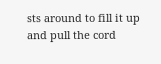sts around to fill it up and pull the cord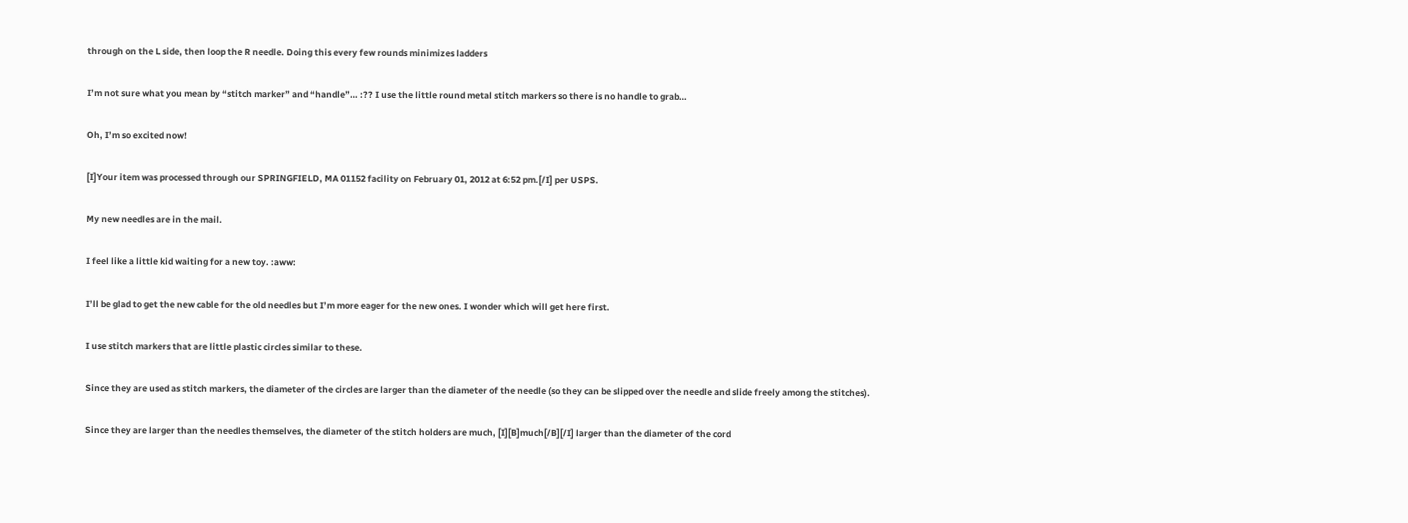through on the L side, then loop the R needle. Doing this every few rounds minimizes ladders

I’m not sure what you mean by “stitch marker” and “handle”… :?? I use the little round metal stitch markers so there is no handle to grab…

Oh, I’m so excited now!

[I]Your item was processed through our SPRINGFIELD, MA 01152 facility on February 01, 2012 at 6:52 pm.[/I] per USPS.

My new needles are in the mail.

I feel like a little kid waiting for a new toy. :aww:

I’ll be glad to get the new cable for the old needles but I’m more eager for the new ones. I wonder which will get here first.

I use stitch markers that are little plastic circles similar to these.

Since they are used as stitch markers, the diameter of the circles are larger than the diameter of the needle (so they can be slipped over the needle and slide freely among the stitches).

Since they are larger than the needles themselves, the diameter of the stitch holders are much, [I][B]much[/B][/I] larger than the diameter of the cord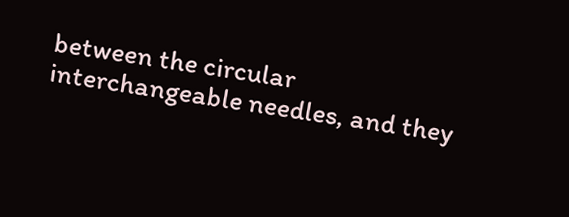between the circular interchangeable needles, and they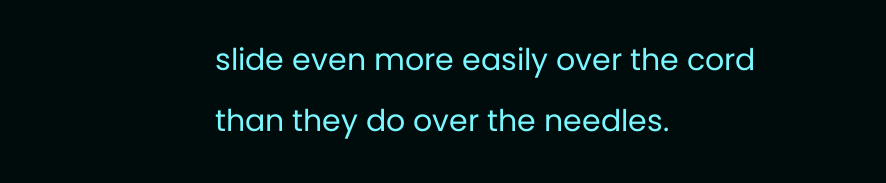slide even more easily over the cord than they do over the needles.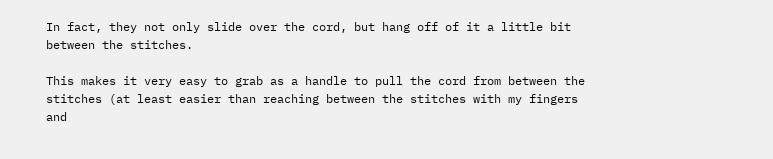In fact, they not only slide over the cord, but hang off of it a little bit between the stitches.

This makes it very easy to grab as a handle to pull the cord from between the stitches (at least easier than reaching between the stitches with my fingers and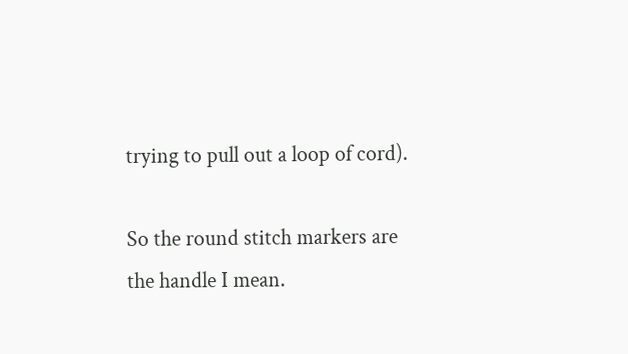trying to pull out a loop of cord).

So the round stitch markers are the handle I mean.